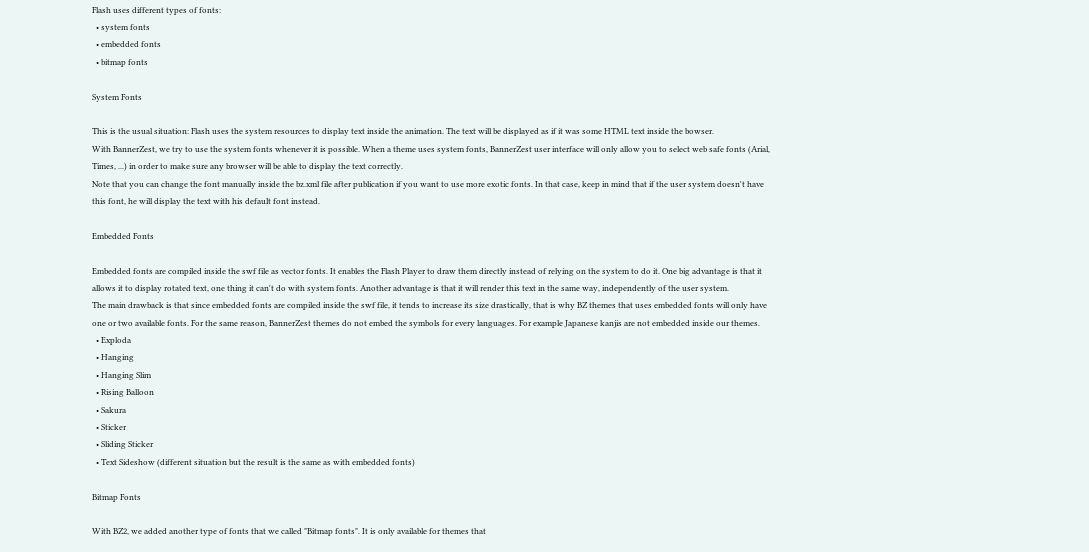Flash uses different types of fonts:
  • system fonts
  • embedded fonts
  • bitmap fonts

System Fonts

This is the usual situation: Flash uses the system resources to display text inside the animation. The text will be displayed as if it was some HTML text inside the bowser.
With BannerZest, we try to use the system fonts whenever it is possible. When a theme uses system fonts, BannerZest user interface will only allow you to select web safe fonts (Arial, Times, ...) in order to make sure any browser will be able to display the text correctly.
Note that you can change the font manually inside the bz.xml file after publication if you want to use more exotic fonts. In that case, keep in mind that if the user system doesn't have this font, he will display the text with his default font instead.

Embedded Fonts

Embedded fonts are compiled inside the swf file as vector fonts. It enables the Flash Player to draw them directly instead of relying on the system to do it. One big advantage is that it allows it to display rotated text, one thing it can't do with system fonts. Another advantage is that it will render this text in the same way, independently of the user system.
The main drawback is that since embedded fonts are compiled inside the swf file, it tends to increase its size drastically, that is why BZ themes that uses embedded fonts will only have one or two available fonts. For the same reason, BannerZest themes do not embed the symbols for every languages. For example Japanese kanjis are not embedded inside our themes.
  • Exploda
  • Hanging
  • Hanging Slim
  • Rising Balloon
  • Sakura
  • Sticker
  • Sliding Sticker
  • Text Sideshow (different situation but the result is the same as with embedded fonts)

Bitmap Fonts

With BZ2, we added another type of fonts that we called "Bitmap fonts". It is only available for themes that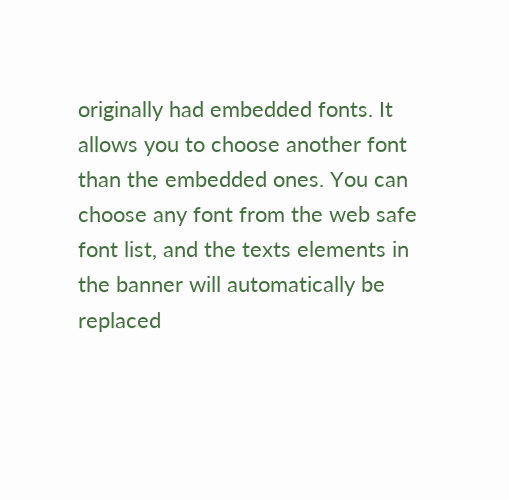originally had embedded fonts. It allows you to choose another font than the embedded ones. You can choose any font from the web safe font list, and the texts elements in the banner will automatically be replaced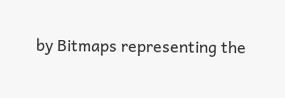by Bitmaps representing the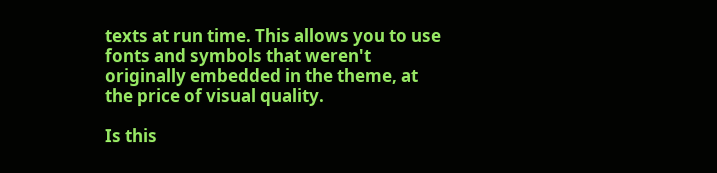texts at run time. This allows you to use fonts and symbols that weren't originally embedded in the theme, at the price of visual quality.

Is this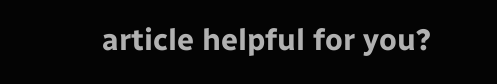article helpful for you?